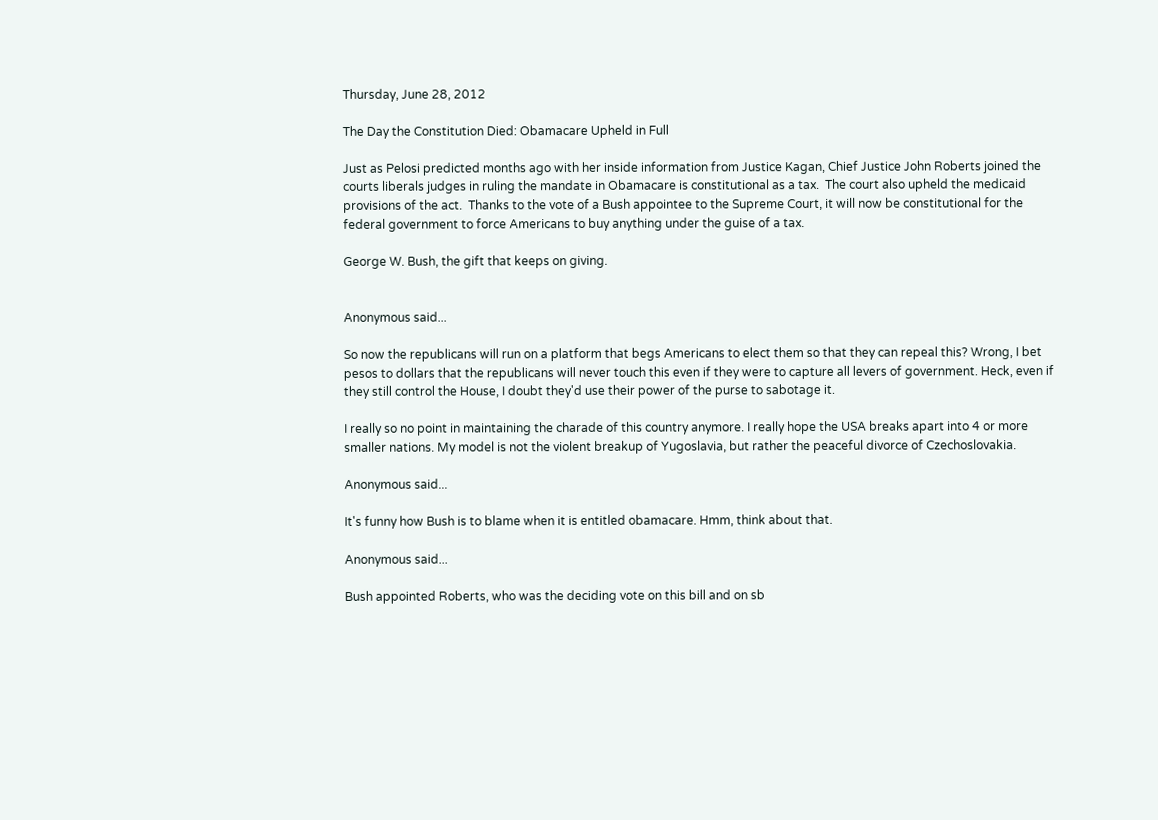Thursday, June 28, 2012

The Day the Constitution Died: Obamacare Upheld in Full

Just as Pelosi predicted months ago with her inside information from Justice Kagan, Chief Justice John Roberts joined the courts liberals judges in ruling the mandate in Obamacare is constitutional as a tax.  The court also upheld the medicaid provisions of the act.  Thanks to the vote of a Bush appointee to the Supreme Court, it will now be constitutional for the federal government to force Americans to buy anything under the guise of a tax.

George W. Bush, the gift that keeps on giving.


Anonymous said...

So now the republicans will run on a platform that begs Americans to elect them so that they can repeal this? Wrong, I bet pesos to dollars that the republicans will never touch this even if they were to capture all levers of government. Heck, even if they still control the House, I doubt they'd use their power of the purse to sabotage it.

I really so no point in maintaining the charade of this country anymore. I really hope the USA breaks apart into 4 or more smaller nations. My model is not the violent breakup of Yugoslavia, but rather the peaceful divorce of Czechoslovakia.

Anonymous said...

It's funny how Bush is to blame when it is entitled obamacare. Hmm, think about that.

Anonymous said...

Bush appointed Roberts, who was the deciding vote on this bill and on sb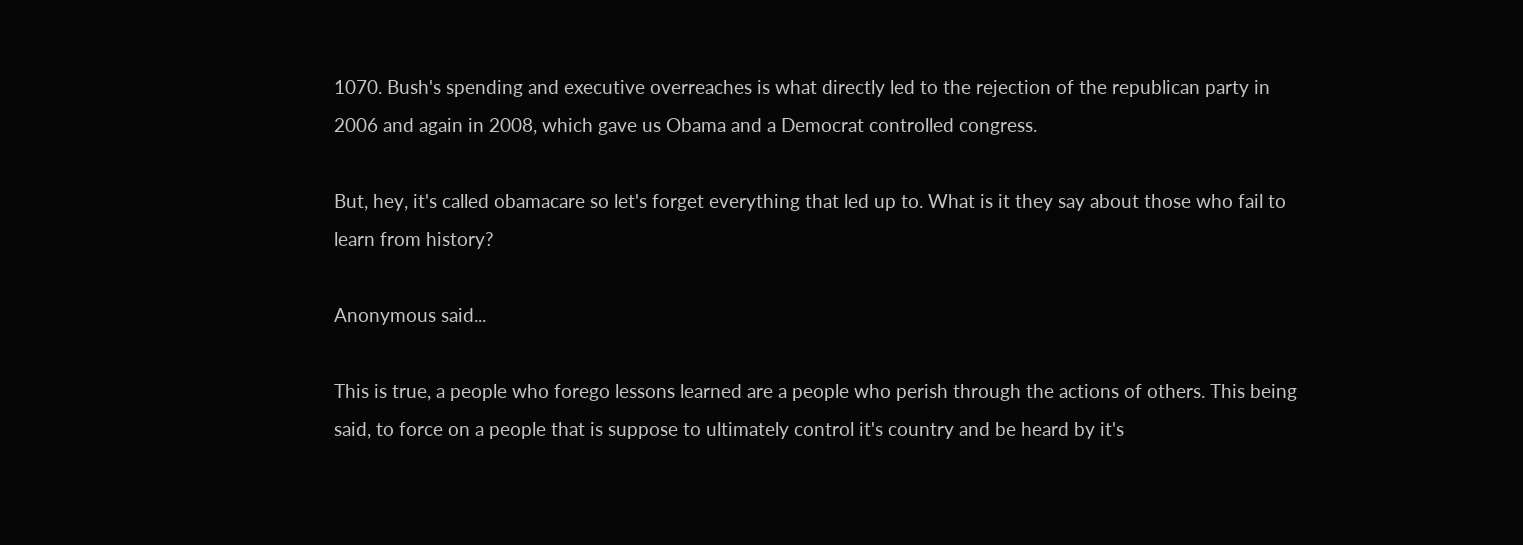1070. Bush's spending and executive overreaches is what directly led to the rejection of the republican party in 2006 and again in 2008, which gave us Obama and a Democrat controlled congress.

But, hey, it's called obamacare so let's forget everything that led up to. What is it they say about those who fail to learn from history?

Anonymous said...

This is true, a people who forego lessons learned are a people who perish through the actions of others. This being said, to force on a people that is suppose to ultimately control it's country and be heard by it's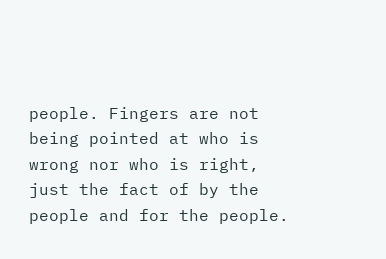people. Fingers are not being pointed at who is wrong nor who is right, just the fact of by the people and for the people.